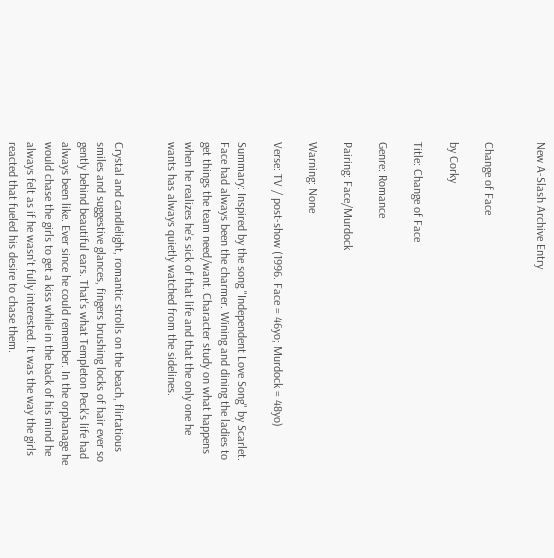New A-Slash Archive Entry


Change of Face

by Corky

Title: Change of Face

Genre: Romance

Pairing: Face/Murdock

Warning: None

Verse: TV / post-show (1996. Face = 46yo; Murdock = 48yo)

Summary: Inspired by the song "Independent Love Song" by Scarlet. Face had always been the charmer. Wining and dining the ladies to get things the team need/want. Character study on what happens when he realizes he's sick of that life and that the only one he wants has always quietly watched from the sidelines.


Crystal and candlelight, romantic strolls on the beach, flirtatious smiles and suggestive glances, fingers brushing locks of hair ever so gently behind beautiful ears. That's what Templeton Peck's life had always been like. Ever since he could remember. In the orphanage he would chase the girls to get a kiss while in the back of his mind he always felt as if he wasn't fully interested. It was the way the girls reacted that fueled his desire to chase them.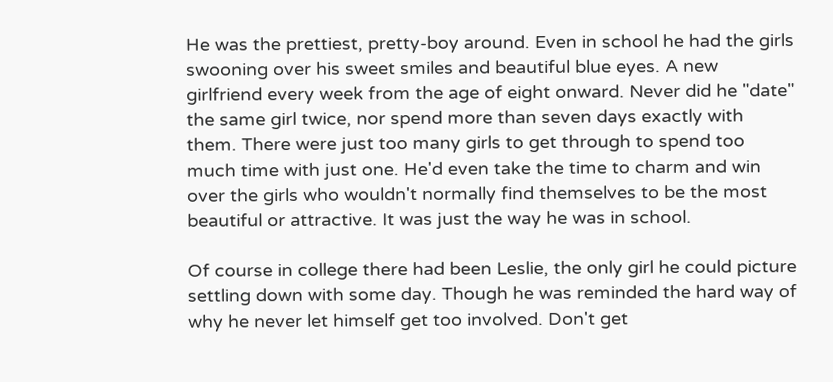He was the prettiest, pretty-boy around. Even in school he had the girls swooning over his sweet smiles and beautiful blue eyes. A new girlfriend every week from the age of eight onward. Never did he "date" the same girl twice, nor spend more than seven days exactly with them. There were just too many girls to get through to spend too much time with just one. He'd even take the time to charm and win over the girls who wouldn't normally find themselves to be the most beautiful or attractive. It was just the way he was in school.

Of course in college there had been Leslie, the only girl he could picture settling down with some day. Though he was reminded the hard way of why he never let himself get too involved. Don't get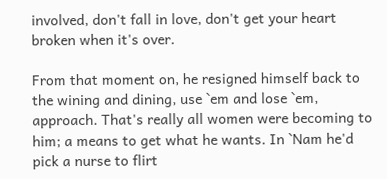involved, don't fall in love, don't get your heart broken when it's over.

From that moment on, he resigned himself back to the wining and dining, use `em and lose `em, approach. That's really all women were becoming to him; a means to get what he wants. In `Nam he'd pick a nurse to flirt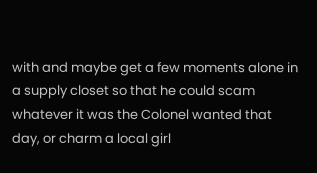with and maybe get a few moments alone in a supply closet so that he could scam whatever it was the Colonel wanted that day, or charm a local girl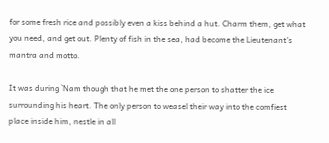for some fresh rice and possibly even a kiss behind a hut. Charm them, get what you need, and get out. Plenty of fish in the sea, had become the Lieutenant's mantra and motto.

It was during `Nam though that he met the one person to shatter the ice surrounding his heart. The only person to weasel their way into the comfiest place inside him, nestle in all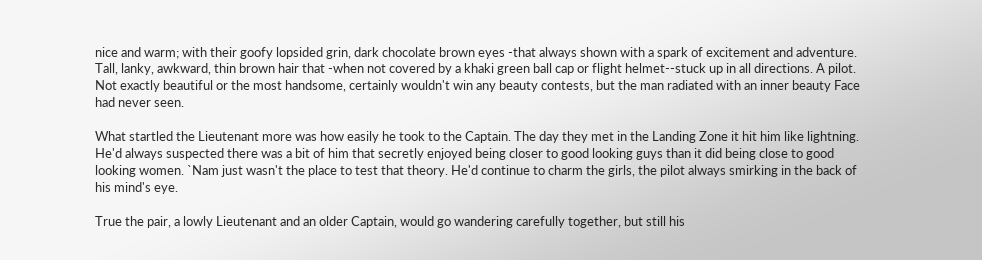nice and warm; with their goofy lopsided grin, dark chocolate brown eyes -that always shown with a spark of excitement and adventure. Tall, lanky, awkward, thin brown hair that -when not covered by a khaki green ball cap or flight helmet--stuck up in all directions. A pilot. Not exactly beautiful or the most handsome, certainly wouldn't win any beauty contests, but the man radiated with an inner beauty Face had never seen.

What startled the Lieutenant more was how easily he took to the Captain. The day they met in the Landing Zone it hit him like lightning. He'd always suspected there was a bit of him that secretly enjoyed being closer to good looking guys than it did being close to good looking women. `Nam just wasn't the place to test that theory. He'd continue to charm the girls, the pilot always smirking in the back of his mind's eye.

True the pair, a lowly Lieutenant and an older Captain, would go wandering carefully together, but still his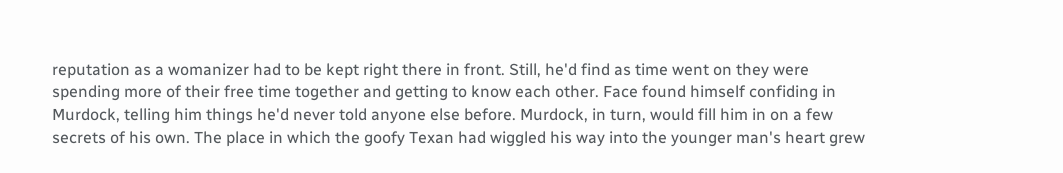reputation as a womanizer had to be kept right there in front. Still, he'd find as time went on they were spending more of their free time together and getting to know each other. Face found himself confiding in Murdock, telling him things he'd never told anyone else before. Murdock, in turn, would fill him in on a few secrets of his own. The place in which the goofy Texan had wiggled his way into the younger man's heart grew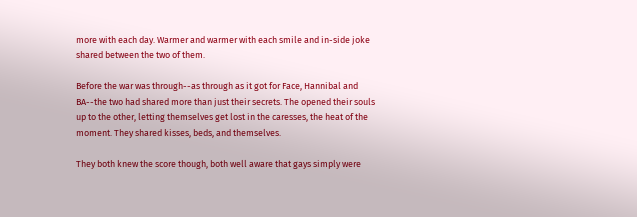more with each day. Warmer and warmer with each smile and in-side joke shared between the two of them.

Before the war was through--as through as it got for Face, Hannibal and BA--the two had shared more than just their secrets. The opened their souls up to the other, letting themselves get lost in the caresses, the heat of the moment. They shared kisses, beds, and themselves.

They both knew the score though, both well aware that gays simply were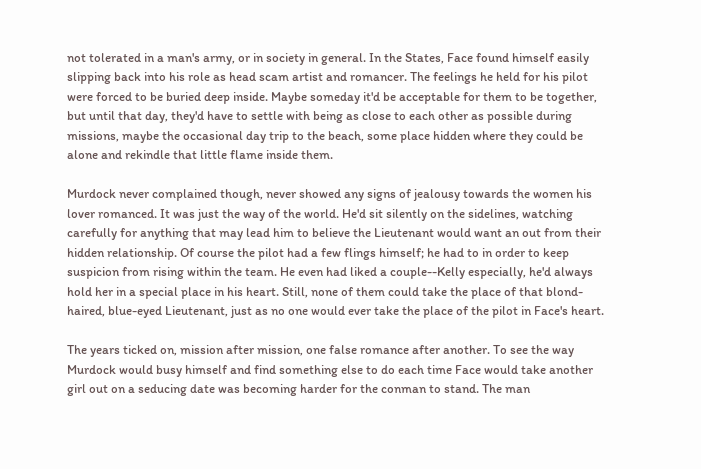not tolerated in a man's army, or in society in general. In the States, Face found himself easily slipping back into his role as head scam artist and romancer. The feelings he held for his pilot were forced to be buried deep inside. Maybe someday it'd be acceptable for them to be together, but until that day, they'd have to settle with being as close to each other as possible during missions, maybe the occasional day trip to the beach, some place hidden where they could be alone and rekindle that little flame inside them.

Murdock never complained though, never showed any signs of jealousy towards the women his lover romanced. It was just the way of the world. He'd sit silently on the sidelines, watching carefully for anything that may lead him to believe the Lieutenant would want an out from their hidden relationship. Of course the pilot had a few flings himself; he had to in order to keep suspicion from rising within the team. He even had liked a couple--Kelly especially, he'd always hold her in a special place in his heart. Still, none of them could take the place of that blond-haired, blue-eyed Lieutenant, just as no one would ever take the place of the pilot in Face's heart.

The years ticked on, mission after mission, one false romance after another. To see the way Murdock would busy himself and find something else to do each time Face would take another girl out on a seducing date was becoming harder for the conman to stand. The man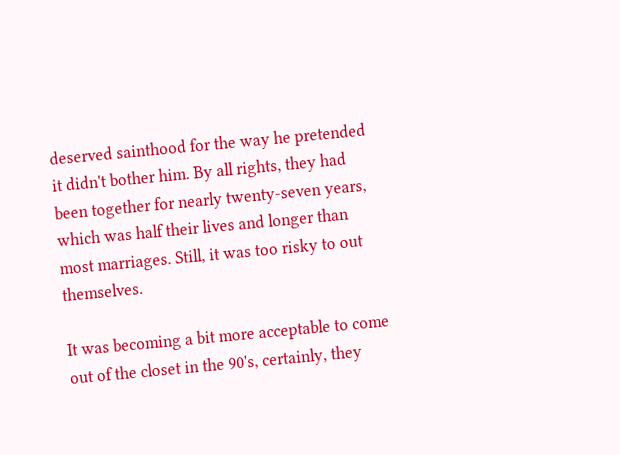deserved sainthood for the way he pretended it didn't bother him. By all rights, they had been together for nearly twenty-seven years, which was half their lives and longer than most marriages. Still, it was too risky to out themselves.

It was becoming a bit more acceptable to come out of the closet in the 90's, certainly, they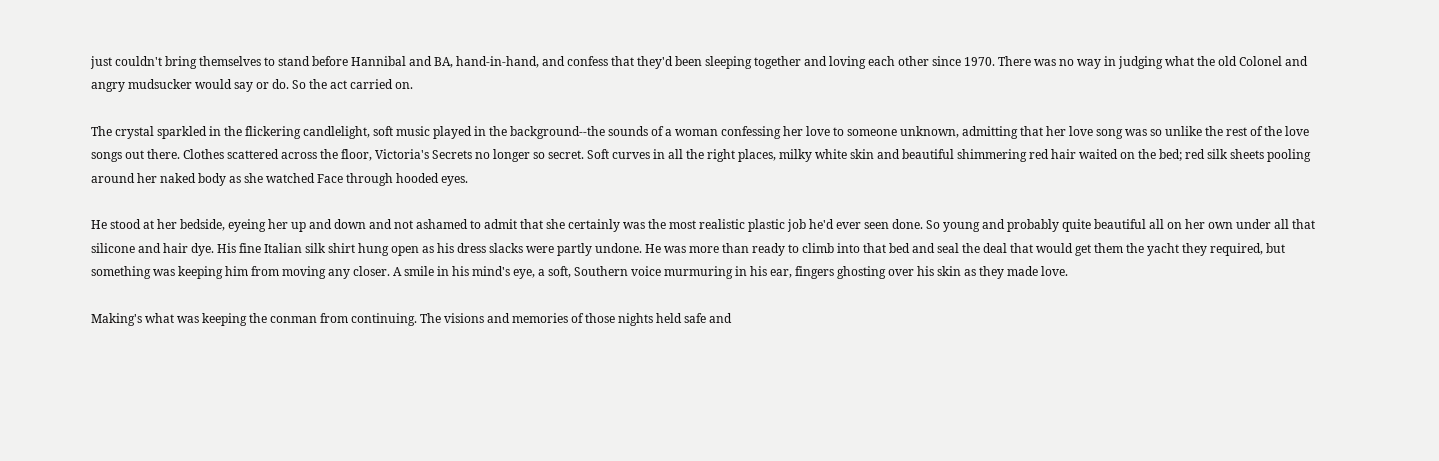just couldn't bring themselves to stand before Hannibal and BA, hand-in-hand, and confess that they'd been sleeping together and loving each other since 1970. There was no way in judging what the old Colonel and angry mudsucker would say or do. So the act carried on.

The crystal sparkled in the flickering candlelight, soft music played in the background--the sounds of a woman confessing her love to someone unknown, admitting that her love song was so unlike the rest of the love songs out there. Clothes scattered across the floor, Victoria's Secrets no longer so secret. Soft curves in all the right places, milky white skin and beautiful shimmering red hair waited on the bed; red silk sheets pooling around her naked body as she watched Face through hooded eyes.

He stood at her bedside, eyeing her up and down and not ashamed to admit that she certainly was the most realistic plastic job he'd ever seen done. So young and probably quite beautiful all on her own under all that silicone and hair dye. His fine Italian silk shirt hung open as his dress slacks were partly undone. He was more than ready to climb into that bed and seal the deal that would get them the yacht they required, but something was keeping him from moving any closer. A smile in his mind's eye, a soft, Southern voice murmuring in his ear, fingers ghosting over his skin as they made love.

Making's what was keeping the conman from continuing. The visions and memories of those nights held safe and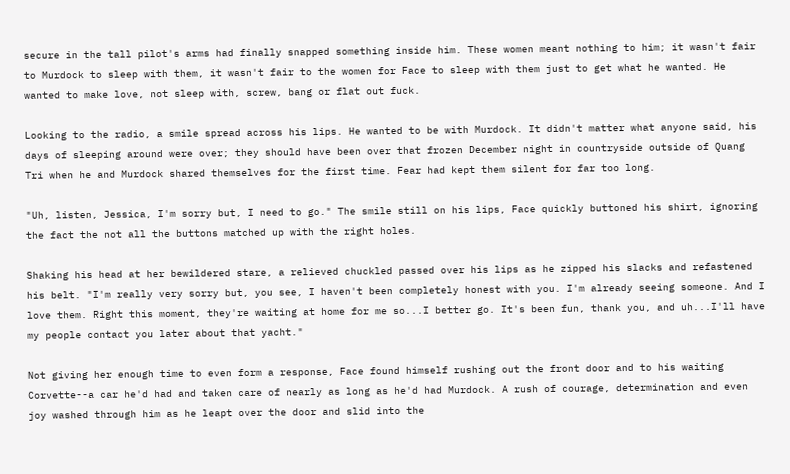secure in the tall pilot's arms had finally snapped something inside him. These women meant nothing to him; it wasn't fair to Murdock to sleep with them, it wasn't fair to the women for Face to sleep with them just to get what he wanted. He wanted to make love, not sleep with, screw, bang or flat out fuck.

Looking to the radio, a smile spread across his lips. He wanted to be with Murdock. It didn't matter what anyone said, his days of sleeping around were over; they should have been over that frozen December night in countryside outside of Quang Tri when he and Murdock shared themselves for the first time. Fear had kept them silent for far too long.

"Uh, listen, Jessica, I'm sorry but, I need to go." The smile still on his lips, Face quickly buttoned his shirt, ignoring the fact the not all the buttons matched up with the right holes.

Shaking his head at her bewildered stare, a relieved chuckled passed over his lips as he zipped his slacks and refastened his belt. "I'm really very sorry but, you see, I haven't been completely honest with you. I'm already seeing someone. And I love them. Right this moment, they're waiting at home for me so...I better go. It's been fun, thank you, and uh...I'll have my people contact you later about that yacht."

Not giving her enough time to even form a response, Face found himself rushing out the front door and to his waiting Corvette--a car he'd had and taken care of nearly as long as he'd had Murdock. A rush of courage, determination and even joy washed through him as he leapt over the door and slid into the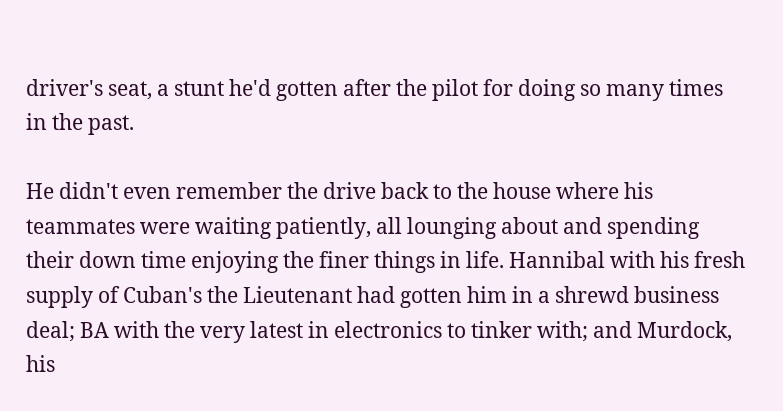driver's seat, a stunt he'd gotten after the pilot for doing so many times in the past.

He didn't even remember the drive back to the house where his teammates were waiting patiently, all lounging about and spending their down time enjoying the finer things in life. Hannibal with his fresh supply of Cuban's the Lieutenant had gotten him in a shrewd business deal; BA with the very latest in electronics to tinker with; and Murdock, his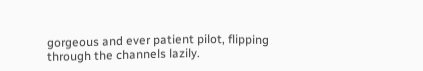gorgeous and ever patient pilot, flipping through the channels lazily.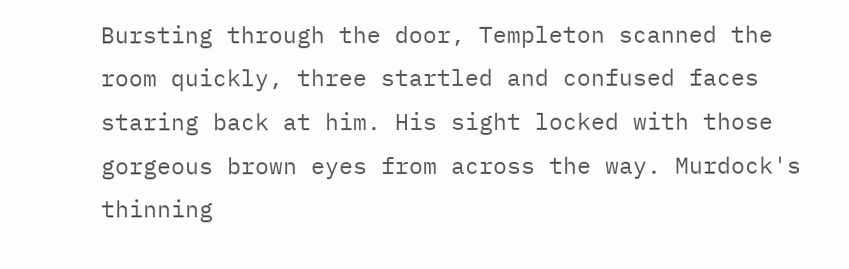Bursting through the door, Templeton scanned the room quickly, three startled and confused faces staring back at him. His sight locked with those gorgeous brown eyes from across the way. Murdock's thinning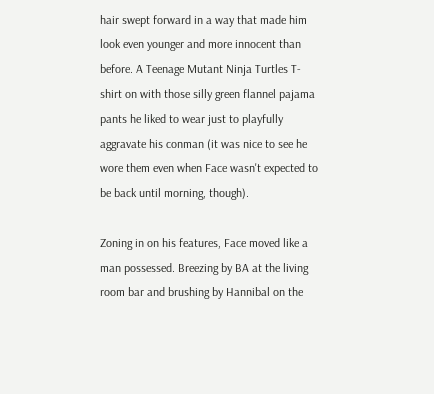hair swept forward in a way that made him look even younger and more innocent than before. A Teenage Mutant Ninja Turtles T-shirt on with those silly green flannel pajama pants he liked to wear just to playfully aggravate his conman (it was nice to see he wore them even when Face wasn't expected to be back until morning, though).

Zoning in on his features, Face moved like a man possessed. Breezing by BA at the living room bar and brushing by Hannibal on the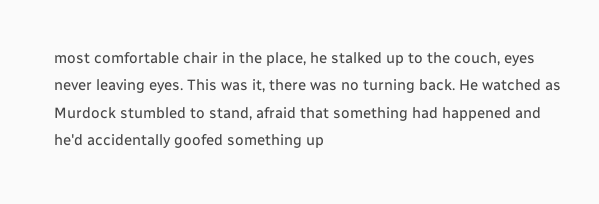most comfortable chair in the place, he stalked up to the couch, eyes never leaving eyes. This was it, there was no turning back. He watched as Murdock stumbled to stand, afraid that something had happened and he'd accidentally goofed something up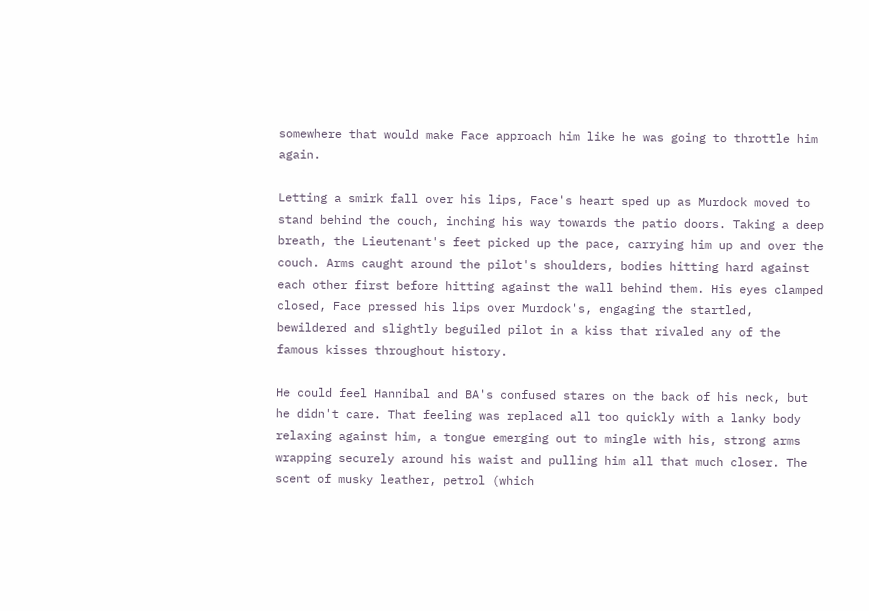somewhere that would make Face approach him like he was going to throttle him again.

Letting a smirk fall over his lips, Face's heart sped up as Murdock moved to stand behind the couch, inching his way towards the patio doors. Taking a deep breath, the Lieutenant's feet picked up the pace, carrying him up and over the couch. Arms caught around the pilot's shoulders, bodies hitting hard against each other first before hitting against the wall behind them. His eyes clamped closed, Face pressed his lips over Murdock's, engaging the startled, bewildered and slightly beguiled pilot in a kiss that rivaled any of the famous kisses throughout history.

He could feel Hannibal and BA's confused stares on the back of his neck, but he didn't care. That feeling was replaced all too quickly with a lanky body relaxing against him, a tongue emerging out to mingle with his, strong arms wrapping securely around his waist and pulling him all that much closer. The scent of musky leather, petrol (which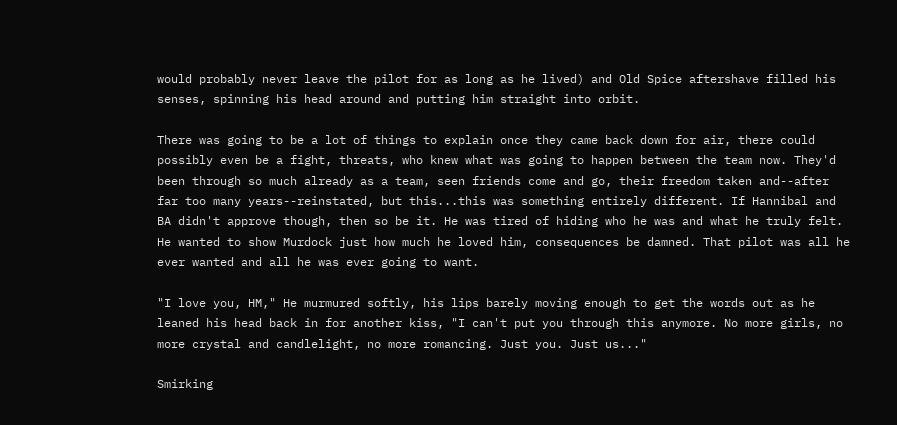would probably never leave the pilot for as long as he lived) and Old Spice aftershave filled his senses, spinning his head around and putting him straight into orbit.

There was going to be a lot of things to explain once they came back down for air, there could possibly even be a fight, threats, who knew what was going to happen between the team now. They'd been through so much already as a team, seen friends come and go, their freedom taken and--after far too many years--reinstated, but this...this was something entirely different. If Hannibal and BA didn't approve though, then so be it. He was tired of hiding who he was and what he truly felt. He wanted to show Murdock just how much he loved him, consequences be damned. That pilot was all he ever wanted and all he was ever going to want.

"I love you, HM," He murmured softly, his lips barely moving enough to get the words out as he leaned his head back in for another kiss, "I can't put you through this anymore. No more girls, no more crystal and candlelight, no more romancing. Just you. Just us..."

Smirking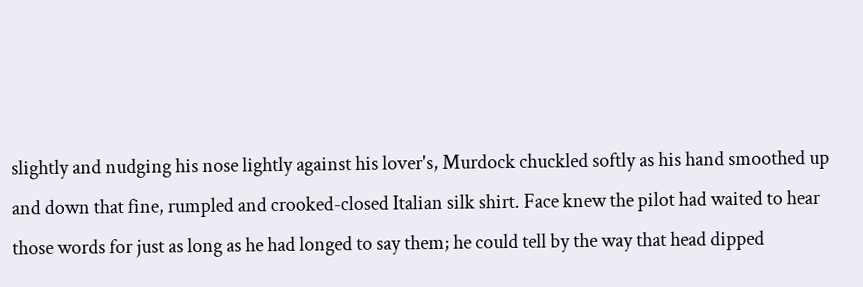slightly and nudging his nose lightly against his lover's, Murdock chuckled softly as his hand smoothed up and down that fine, rumpled and crooked-closed Italian silk shirt. Face knew the pilot had waited to hear those words for just as long as he had longed to say them; he could tell by the way that head dipped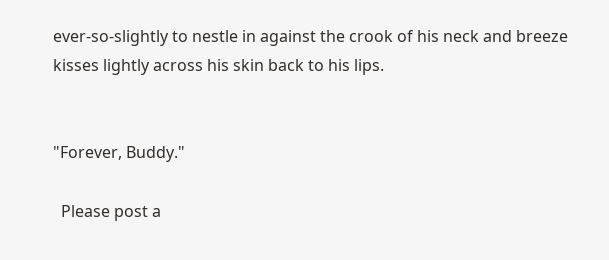ever-so-slightly to nestle in against the crook of his neck and breeze kisses lightly across his skin back to his lips.


"Forever, Buddy."

  Please post a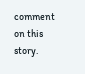comment on this story.